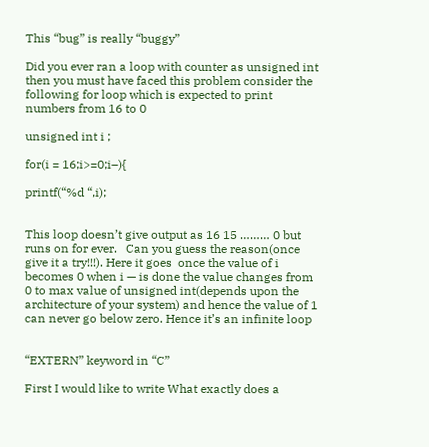This “bug” is really “buggy”

Did you ever ran a loop with counter as unsigned int then you must have faced this problem consider the following for loop which is expected to print numbers from 16 to 0

unsigned int i ;

for(i = 16;i>=0;i–){

printf(“%d “,i);


This loop doesn’t give output as 16 15 ……… 0 but runs on for ever.   Can you guess the reason(once give it a try!!!). Here it goes  once the value of i becomes 0 when i — is done the value changes from 0 to max value of unsigned int(depends upon the architecture of your system) and hence the value of 1 can never go below zero. Hence it’s an infinite loop


“EXTERN” keyword in “C”

First I would like to write What exactly does a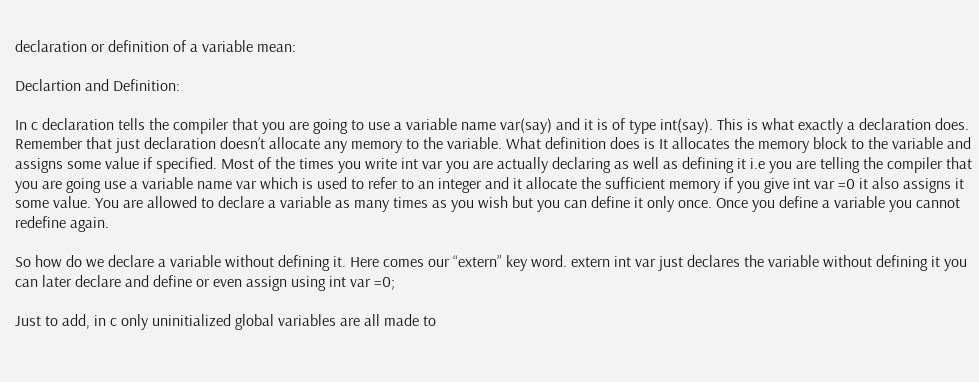declaration or definition of a variable mean:

Declartion and Definition:

In c declaration tells the compiler that you are going to use a variable name var(say) and it is of type int(say). This is what exactly a declaration does. Remember that just declaration doesn’t allocate any memory to the variable. What definition does is It allocates the memory block to the variable and assigns some value if specified. Most of the times you write int var you are actually declaring as well as defining it i.e you are telling the compiler that you are going use a variable name var which is used to refer to an integer and it allocate the sufficient memory if you give int var =0 it also assigns it some value. You are allowed to declare a variable as many times as you wish but you can define it only once. Once you define a variable you cannot redefine again.

So how do we declare a variable without defining it. Here comes our “extern” key word. extern int var just declares the variable without defining it you can later declare and define or even assign using int var =0;

Just to add, in c only uninitialized global variables are all made to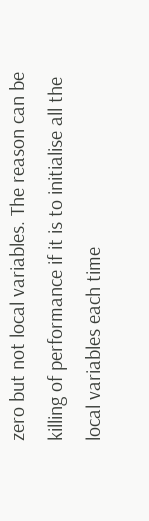zero but not local variables. The reason can be killing of performance if it is to initialise all the local variables each time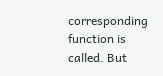corresponding function is called. But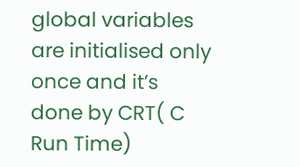global variables are initialised only once and it’s done by CRT( C Run Time)